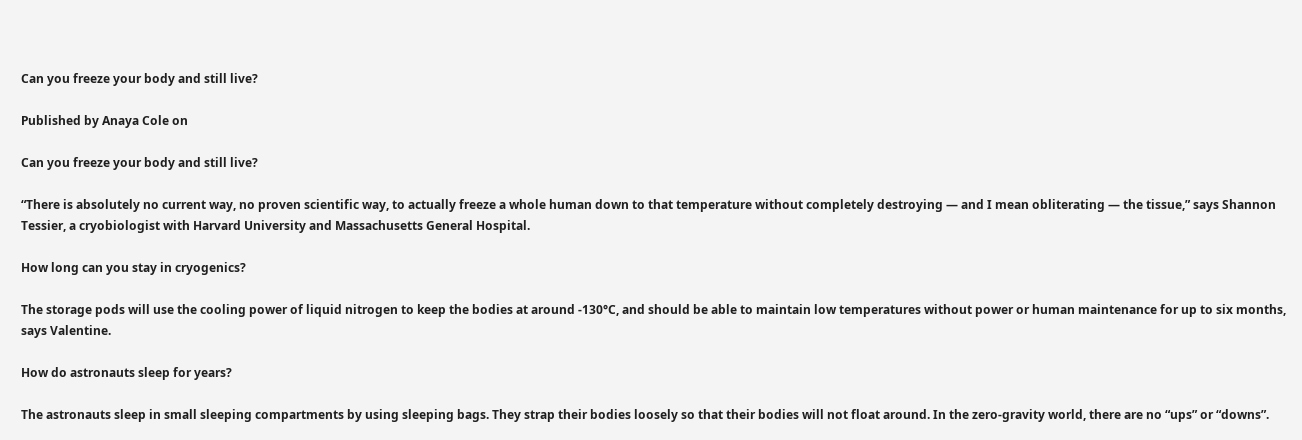Can you freeze your body and still live?

Published by Anaya Cole on

Can you freeze your body and still live?

“There is absolutely no current way, no proven scientific way, to actually freeze a whole human down to that temperature without completely destroying — and I mean obliterating — the tissue,” says Shannon Tessier, a cryobiologist with Harvard University and Massachusetts General Hospital.

How long can you stay in cryogenics?

The storage pods will use the cooling power of liquid nitrogen to keep the bodies at around -130°C, and should be able to maintain low temperatures without power or human maintenance for up to six months, says Valentine.

How do astronauts sleep for years?

The astronauts sleep in small sleeping compartments by using sleeping bags. They strap their bodies loosely so that their bodies will not float around. In the zero-gravity world, there are no “ups” or “downs”.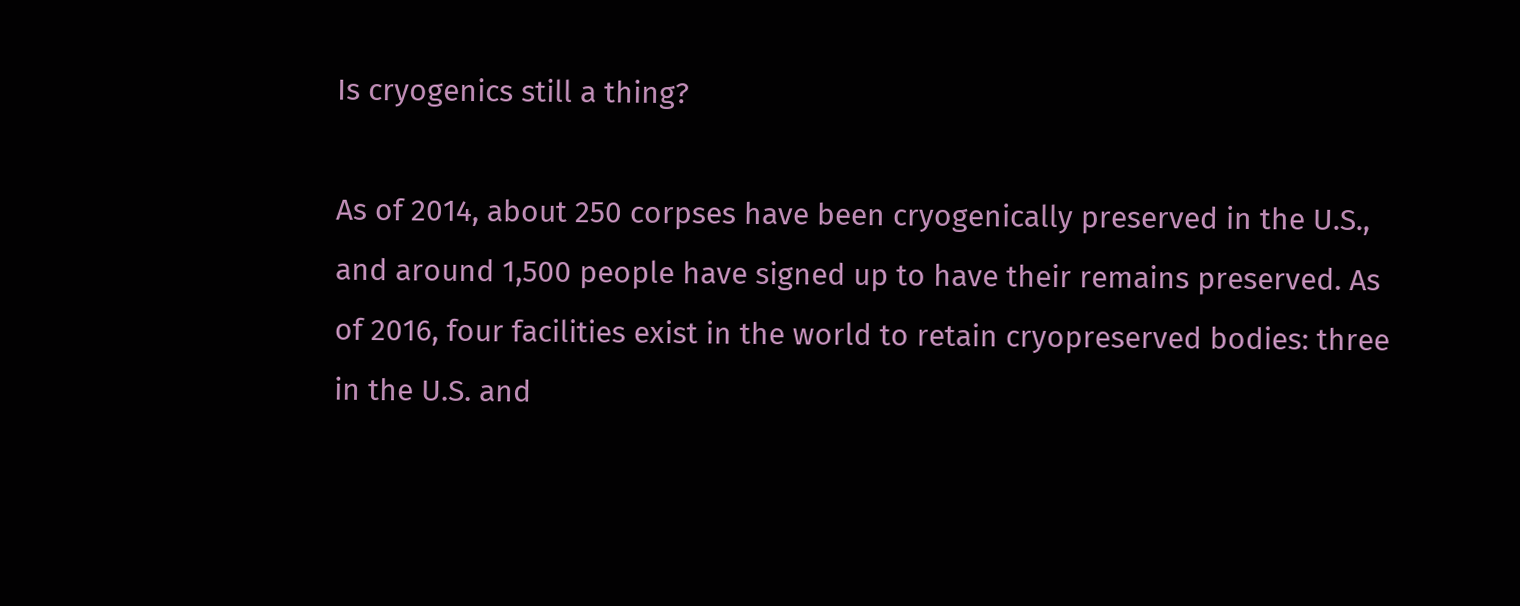Is cryogenics still a thing?

As of 2014, about 250 corpses have been cryogenically preserved in the U.S., and around 1,500 people have signed up to have their remains preserved. As of 2016, four facilities exist in the world to retain cryopreserved bodies: three in the U.S. and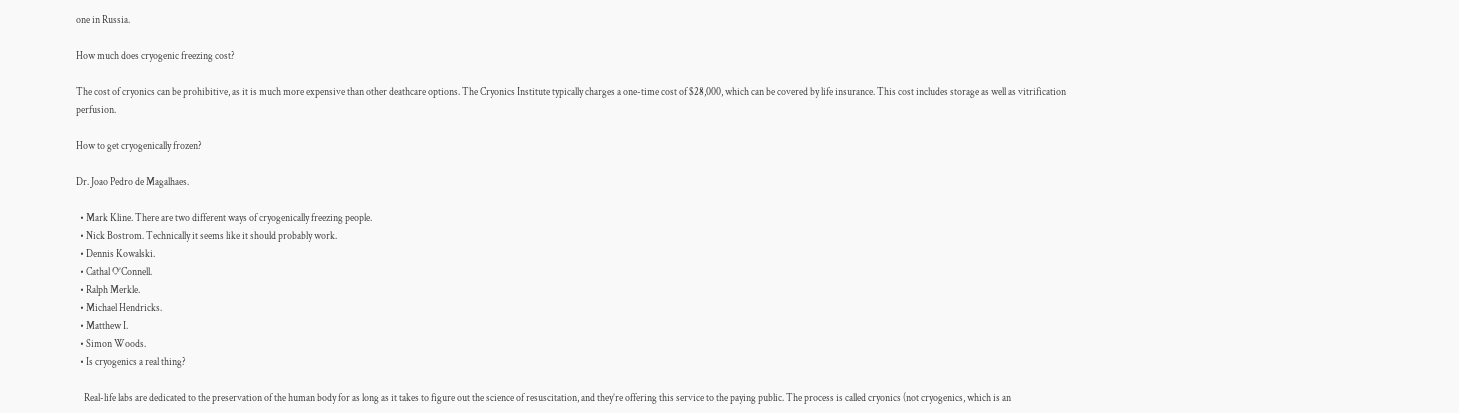one in Russia.

How much does cryogenic freezing cost?

The cost of cryonics can be prohibitive, as it is much more expensive than other deathcare options. The Cryonics Institute typically charges a one-time cost of $28,000, which can be covered by life insurance. This cost includes storage as well as vitrification perfusion.

How to get cryogenically frozen?

Dr. Joao Pedro de Magalhaes.

  • Mark Kline. There are two different ways of cryogenically freezing people.
  • Nick Bostrom. Technically it seems like it should probably work.
  • Dennis Kowalski.
  • Cathal O’Connell.
  • Ralph Merkle.
  • Michael Hendricks.
  • Matthew I.
  • Simon Woods.
  • Is cryogenics a real thing?

    Real-life labs are dedicated to the preservation of the human body for as long as it takes to figure out the science of resuscitation, and they’re offering this service to the paying public. The process is called cryonics (not cryogenics, which is an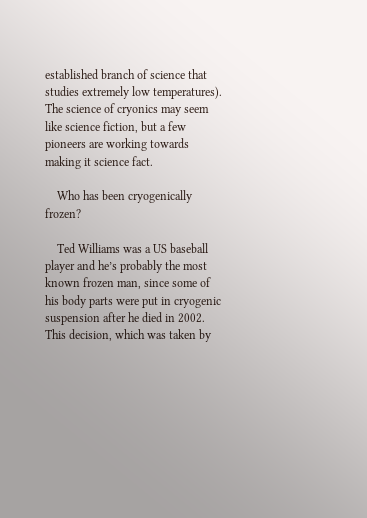established branch of science that studies extremely low temperatures). The science of cryonics may seem like science fiction, but a few pioneers are working towards making it science fact.

    Who has been cryogenically frozen?

    Ted Williams was a US baseball player and he’s probably the most known frozen man, since some of his body parts were put in cryogenic suspension after he died in 2002. This decision, which was taken by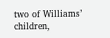two of Williams’ children,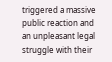triggered a massive public reaction and an unpleasant legal struggle with their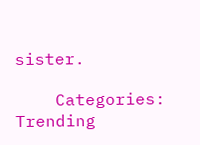sister.

    Categories: Trending